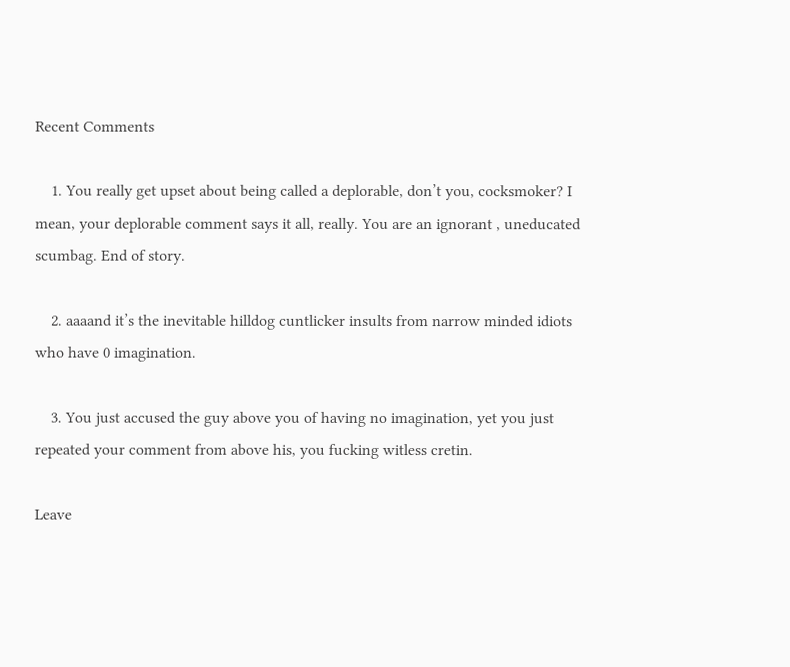Recent Comments

    1. You really get upset about being called a deplorable, don’t you, cocksmoker? I mean, your deplorable comment says it all, really. You are an ignorant , uneducated scumbag. End of story.

    2. aaaand it’s the inevitable hilldog cuntlicker insults from narrow minded idiots who have 0 imagination.

    3. You just accused the guy above you of having no imagination, yet you just repeated your comment from above his, you fucking witless cretin.

Leave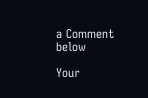a Comment below

Your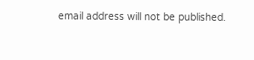email address will not be published.